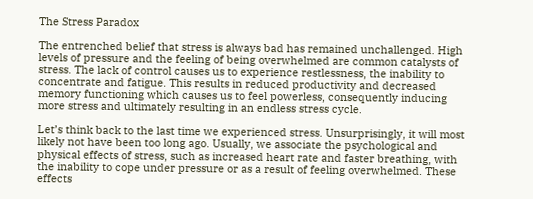The Stress Paradox

The entrenched belief that stress is always bad has remained unchallenged. High levels of pressure and the feeling of being overwhelmed are common catalysts of stress. The lack of control causes us to experience restlessness, the inability to concentrate and fatigue. This results in reduced productivity and decreased memory functioning which causes us to feel powerless, consequently inducing more stress and ultimately resulting in an endless stress cycle.

Let’s think back to the last time we experienced stress. Unsurprisingly, it will most likely not have been too long ago. Usually, we associate the psychological and physical effects of stress, such as increased heart rate and faster breathing, with the inability to cope under pressure or as a result of feeling overwhelmed. These effects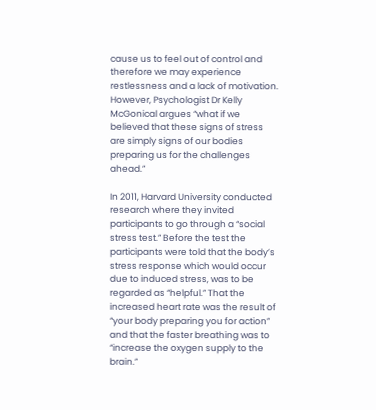cause us to feel out of control and therefore we may experience restlessness and a lack of motivation. However, Psychologist Dr Kelly McGonical argues “what if we believed that these signs of stress are simply signs of our bodies preparing us for the challenges ahead.”

In 2011, Harvard University conducted research where they invited participants to go through a “social stress test.” Before the test the participants were told that the body’s stress response which would occur due to induced stress, was to be regarded as “helpful.” That the increased heart rate was the result of “your body preparing you for action” and that the faster breathing was to “increase the oxygen supply to the brain.”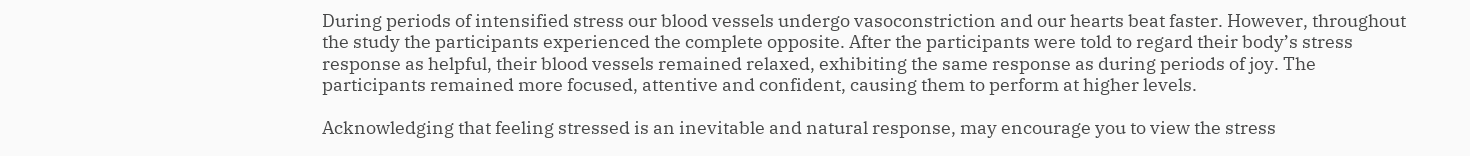During periods of intensified stress our blood vessels undergo vasoconstriction and our hearts beat faster. However, throughout the study the participants experienced the complete opposite. After the participants were told to regard their body’s stress response as helpful, their blood vessels remained relaxed, exhibiting the same response as during periods of joy. The participants remained more focused, attentive and confident, causing them to perform at higher levels.

Acknowledging that feeling stressed is an inevitable and natural response, may encourage you to view the stress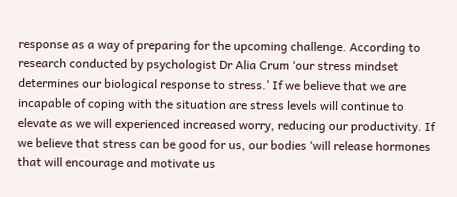response as a way of preparing for the upcoming challenge. According to research conducted by psychologist Dr Alia Crum ‘our stress mindset determines our biological response to stress.’ If we believe that we are incapable of coping with the situation are stress levels will continue to elevate as we will experienced increased worry, reducing our productivity. If we believe that stress can be good for us, our bodies ‘will release hormones that will encourage and motivate us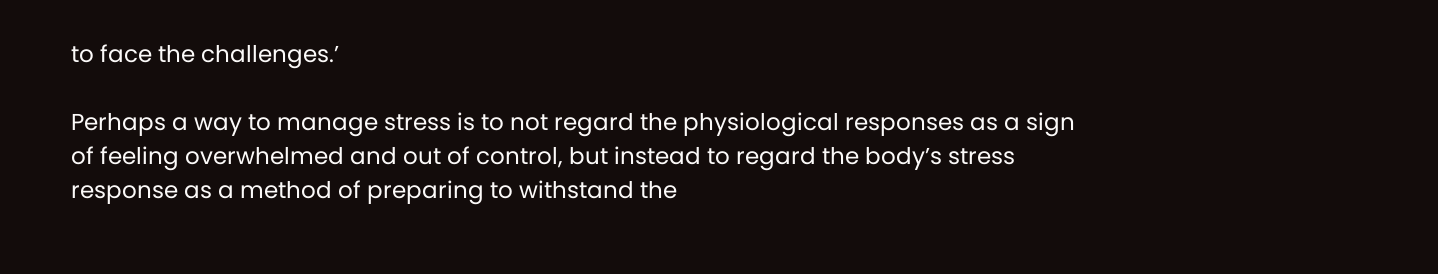to face the challenges.’

Perhaps a way to manage stress is to not regard the physiological responses as a sign of feeling overwhelmed and out of control, but instead to regard the body’s stress response as a method of preparing to withstand the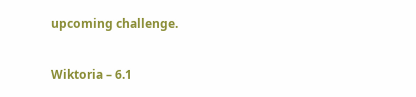upcoming challenge.

Wiktoria – 6.1